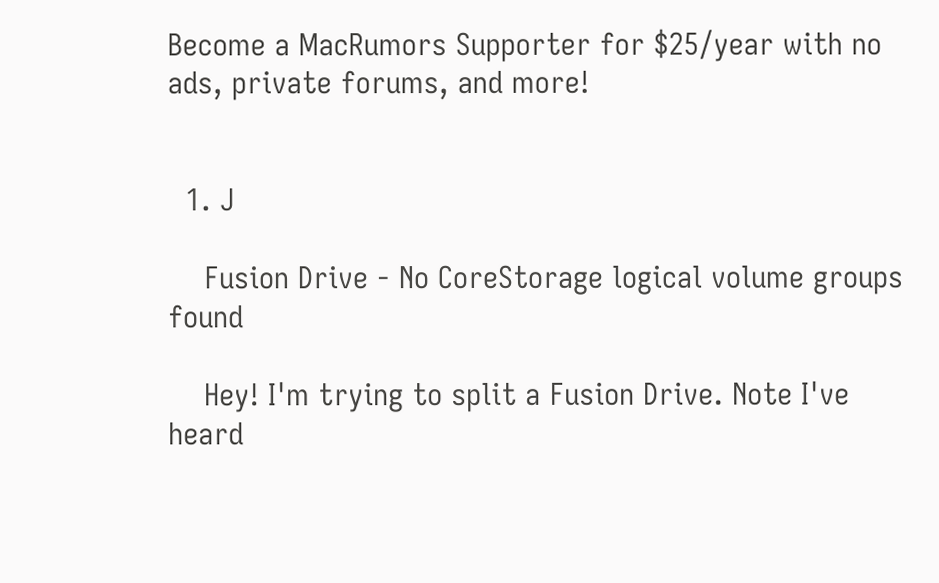Become a MacRumors Supporter for $25/year with no ads, private forums, and more!


  1. J

    Fusion Drive - No CoreStorage logical volume groups found

    Hey! I'm trying to split a Fusion Drive. Note I've heard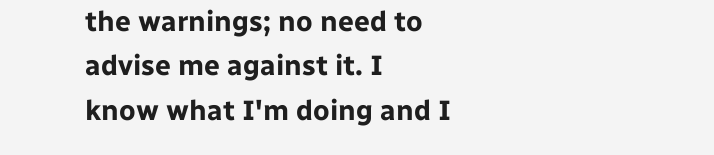the warnings; no need to advise me against it. I know what I'm doing and I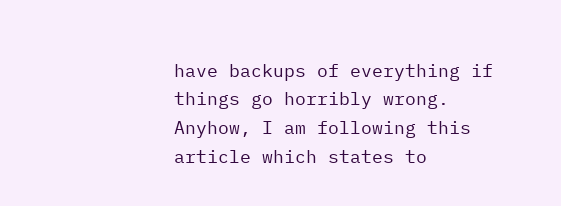have backups of everything if things go horribly wrong. Anyhow, I am following this article which states to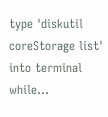type 'diskutil coreStorage list' into terminal while...